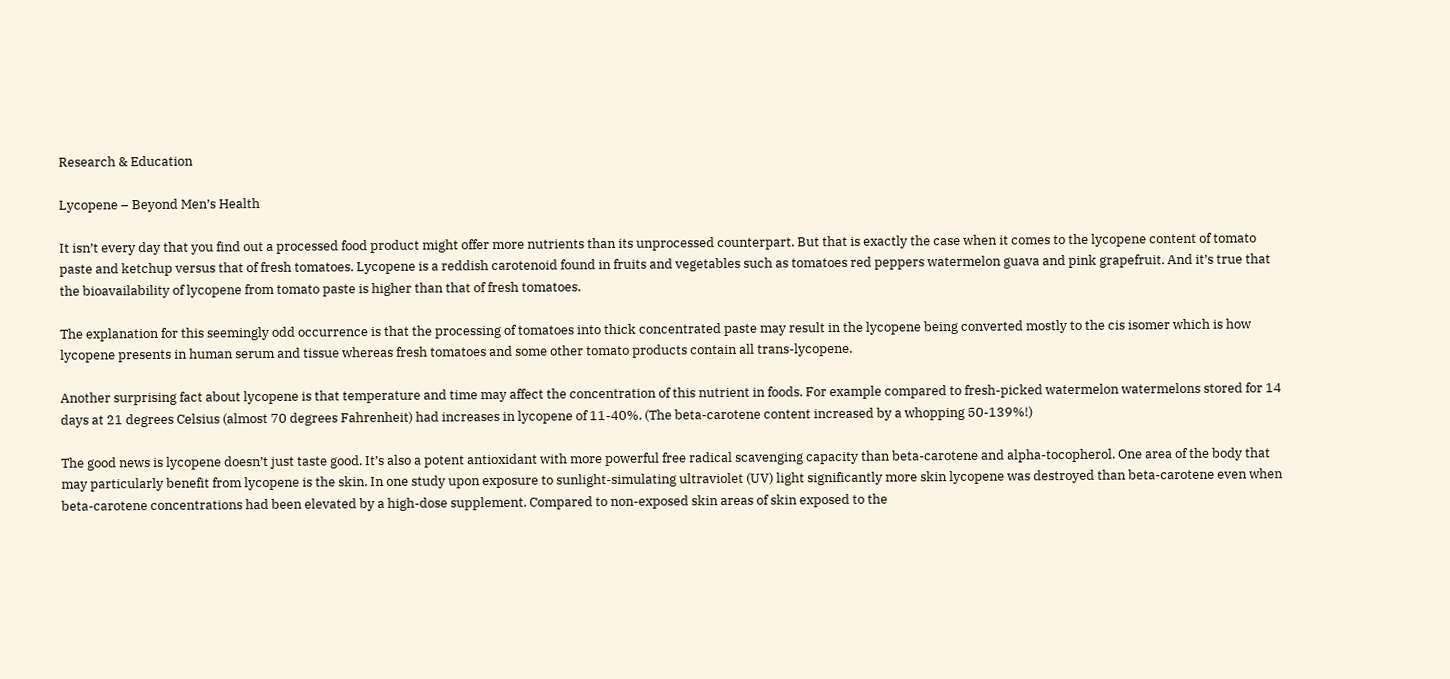Research & Education

Lycopene – Beyond Men’s Health

It isn’t every day that you find out a processed food product might offer more nutrients than its unprocessed counterpart. But that is exactly the case when it comes to the lycopene content of tomato paste and ketchup versus that of fresh tomatoes. Lycopene is a reddish carotenoid found in fruits and vegetables such as tomatoes red peppers watermelon guava and pink grapefruit. And it’s true that the bioavailability of lycopene from tomato paste is higher than that of fresh tomatoes.

The explanation for this seemingly odd occurrence is that the processing of tomatoes into thick concentrated paste may result in the lycopene being converted mostly to the cis isomer which is how lycopene presents in human serum and tissue whereas fresh tomatoes and some other tomato products contain all trans-lycopene.

Another surprising fact about lycopene is that temperature and time may affect the concentration of this nutrient in foods. For example compared to fresh-picked watermelon watermelons stored for 14 days at 21 degrees Celsius (almost 70 degrees Fahrenheit) had increases in lycopene of 11-40%. (The beta-carotene content increased by a whopping 50-139%!)

The good news is lycopene doesn’t just taste good. It’s also a potent antioxidant with more powerful free radical scavenging capacity than beta-carotene and alpha-tocopherol. One area of the body that may particularly benefit from lycopene is the skin. In one study upon exposure to sunlight-simulating ultraviolet (UV) light significantly more skin lycopene was destroyed than beta-carotene even when beta-carotene concentrations had been elevated by a high-dose supplement. Compared to non-exposed skin areas of skin exposed to the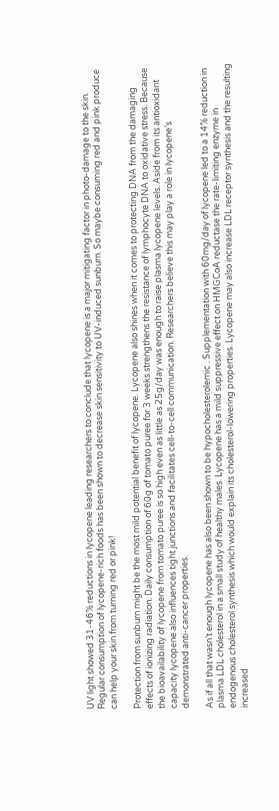UV light showed 31-46% reductions in lycopene leading researchers to conclude that lycopene is a major mitigating factor in photo-damage to the skin. Regular consumption of lycopene-rich foods has been shown to decrease skin sensitivity to UV-induced sunburn. So maybe consuming red and pink produce can help your skin from turning red or pink!

Protection from sunburn might be the most mild potential benefit of lycopene. Lycopene also shines when it comes to protecting DNA from the damaging effects of ionizing radiation. Daily consumption of 60g of tomato puree for 3 weeks strengthens the resistance of lymphocyte DNA to oxidative stress. Because the bioavailability of lycopene from tomato puree is so high even as little as 25g/day was enough to raise plasma lycopene levels. Aside from its antioxidant capacity lycopene also influences tight junctions and facilitates cell-to-cell communication. Researchers believe this may play a role in lycopene’s demonstrated anti-cancer properties.

As if all that wasn’t enough lycopene has also been shown to be hypocholesterolemic . Supplementation with 60mg/day of lycopene led to a 14% reduction in plasma LDL cholesterol in a small study of healthy males. Lycopene has a mild suppressive effect on HMGCoA reductase the rate-limiting enzyme in endogenous cholesterol synthesis which would explain its cholesterol-lowering properties. Lycopene may also increase LDL receptor synthesis and the resulting increased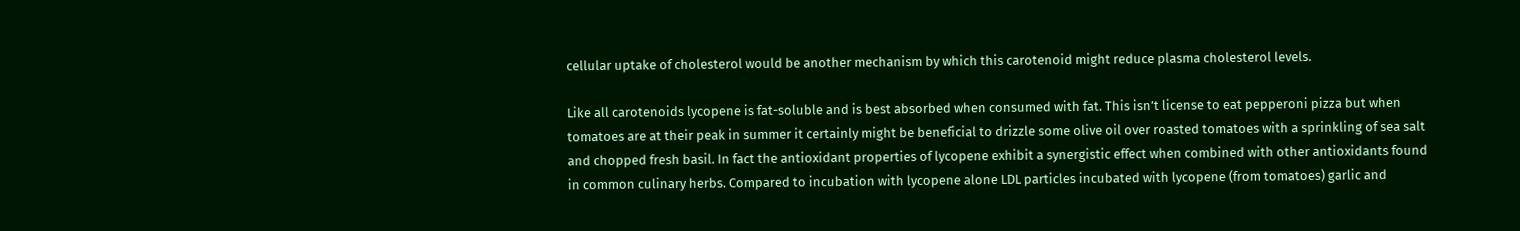cellular uptake of cholesterol would be another mechanism by which this carotenoid might reduce plasma cholesterol levels.

Like all carotenoids lycopene is fat-soluble and is best absorbed when consumed with fat. This isn’t license to eat pepperoni pizza but when tomatoes are at their peak in summer it certainly might be beneficial to drizzle some olive oil over roasted tomatoes with a sprinkling of sea salt and chopped fresh basil. In fact the antioxidant properties of lycopene exhibit a synergistic effect when combined with other antioxidants found in common culinary herbs. Compared to incubation with lycopene alone LDL particles incubated with lycopene (from tomatoes) garlic and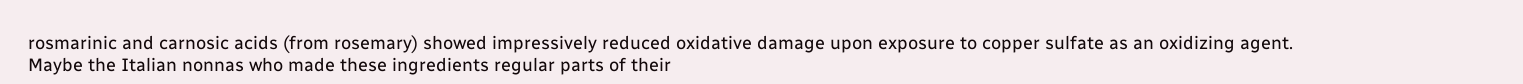rosmarinic and carnosic acids (from rosemary) showed impressively reduced oxidative damage upon exposure to copper sulfate as an oxidizing agent. Maybe the Italian nonnas who made these ingredients regular parts of their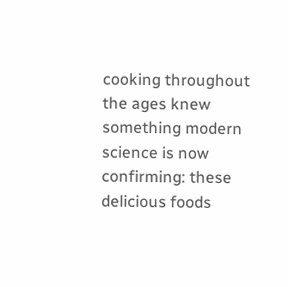cooking throughout the ages knew something modern science is now confirming: these delicious foods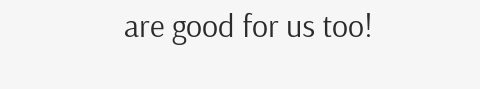are good for us too!